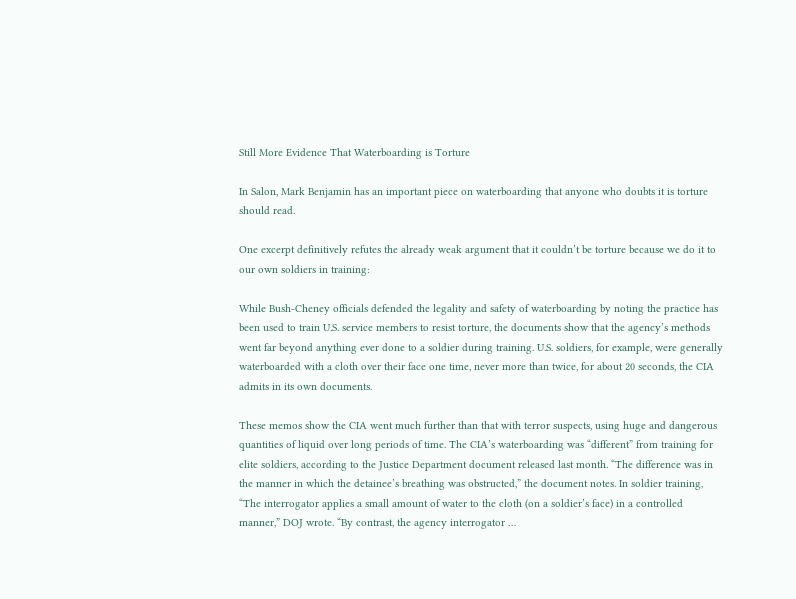Still More Evidence That Waterboarding is Torture

In Salon, Mark Benjamin has an important piece on waterboarding that anyone who doubts it is torture should read.

One excerpt definitively refutes the already weak argument that it couldn’t be torture because we do it to our own soldiers in training:

While Bush-Cheney officials defended the legality and safety of waterboarding by noting the practice has been used to train U.S. service members to resist torture, the documents show that the agency’s methods went far beyond anything ever done to a soldier during training. U.S. soldiers, for example, were generally waterboarded with a cloth over their face one time, never more than twice, for about 20 seconds, the CIA admits in its own documents.

These memos show the CIA went much further than that with terror suspects, using huge and dangerous quantities of liquid over long periods of time. The CIA’s waterboarding was “different” from training for elite soldiers, according to the Justice Department document released last month. “The difference was in the manner in which the detainee’s breathing was obstructed,” the document notes. In soldier training, “The interrogator applies a small amount of water to the cloth (on a soldier’s face) in a controlled manner,” DOJ wrote. “By contrast, the agency interrogator …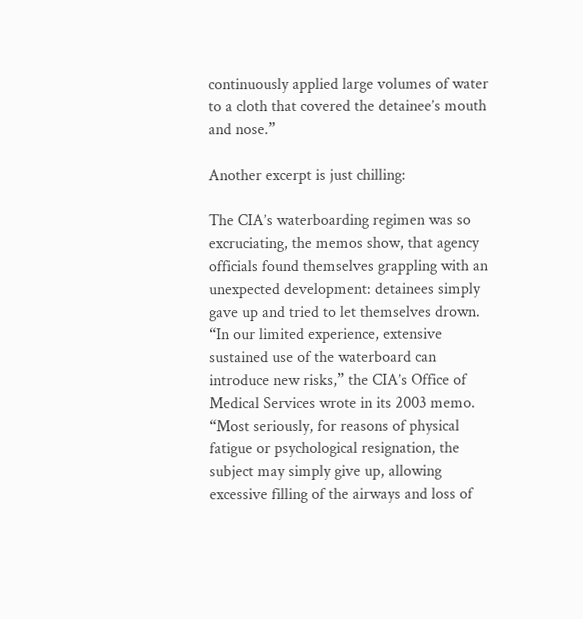continuously applied large volumes of water to a cloth that covered the detainee’s mouth and nose.”

Another excerpt is just chilling:

The CIA’s waterboarding regimen was so excruciating, the memos show, that agency officials found themselves grappling with an unexpected development: detainees simply gave up and tried to let themselves drown. “In our limited experience, extensive sustained use of the waterboard can introduce new risks,” the CIA’s Office of Medical Services wrote in its 2003 memo. “Most seriously, for reasons of physical fatigue or psychological resignation, the subject may simply give up, allowing excessive filling of the airways and loss of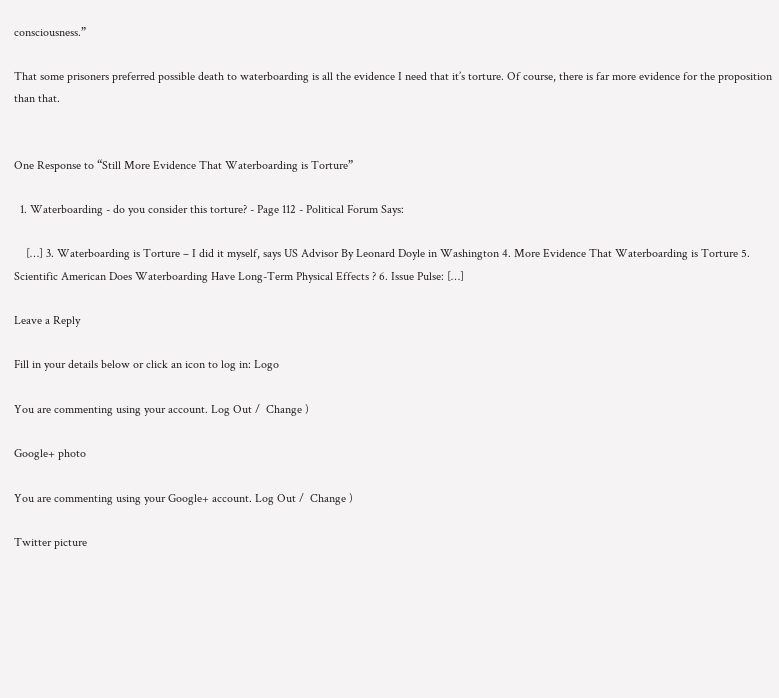consciousness.”

That some prisoners preferred possible death to waterboarding is all the evidence I need that it’s torture. Of course, there is far more evidence for the proposition than that.


One Response to “Still More Evidence That Waterboarding is Torture”

  1. Waterboarding - do you consider this torture? - Page 112 - Political Forum Says:

    […] 3. Waterboarding is Torture – I did it myself, says US Advisor By Leonard Doyle in Washington 4. More Evidence That Waterboarding is Torture 5. Scientific American Does Waterboarding Have Long-Term Physical Effects ? 6. Issue Pulse: […]

Leave a Reply

Fill in your details below or click an icon to log in: Logo

You are commenting using your account. Log Out /  Change )

Google+ photo

You are commenting using your Google+ account. Log Out /  Change )

Twitter picture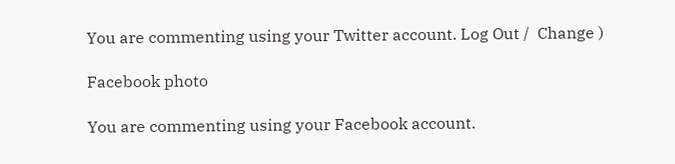You are commenting using your Twitter account. Log Out /  Change )

Facebook photo

You are commenting using your Facebook account.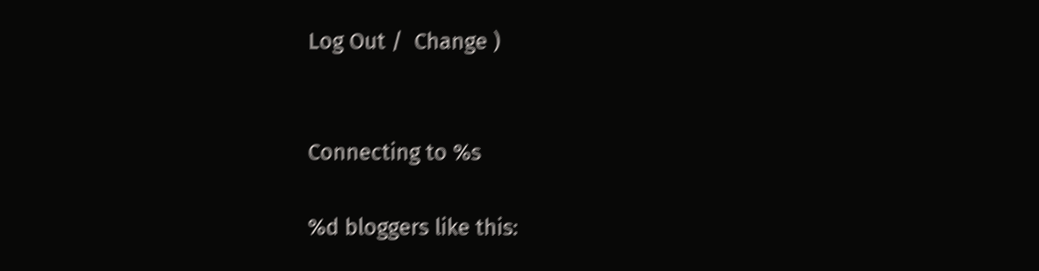Log Out /  Change )


Connecting to %s

%d bloggers like this: